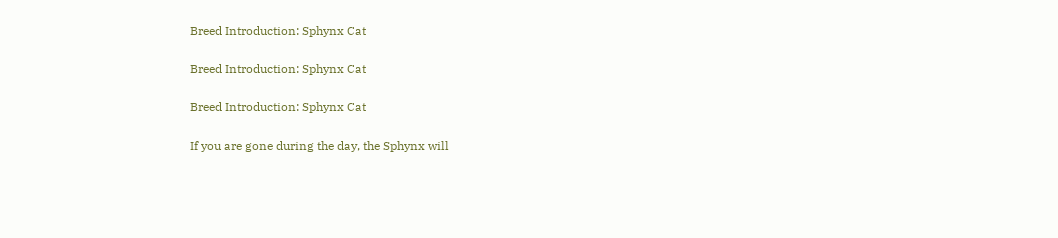Breed Introduction: Sphynx Cat

Breed Introduction: Sphynx Cat

Breed Introduction: Sphynx Cat

If you are gone during the day, the Sphynx will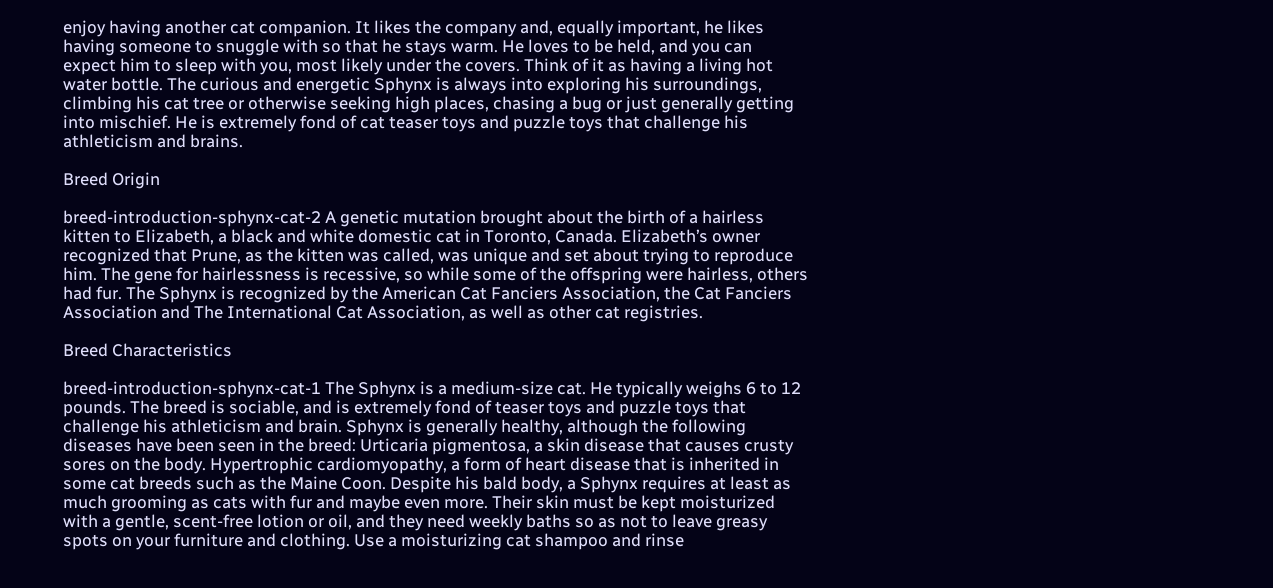enjoy having another cat companion. It likes the company and, equally important, he likes having someone to snuggle with so that he stays warm. He loves to be held, and you can expect him to sleep with you, most likely under the covers. Think of it as having a living hot water bottle. The curious and energetic Sphynx is always into exploring his surroundings, climbing his cat tree or otherwise seeking high places, chasing a bug or just generally getting into mischief. He is extremely fond of cat teaser toys and puzzle toys that challenge his athleticism and brains.

Breed Origin

breed-introduction-sphynx-cat-2 A genetic mutation brought about the birth of a hairless kitten to Elizabeth, a black and white domestic cat in Toronto, Canada. Elizabeth’s owner recognized that Prune, as the kitten was called, was unique and set about trying to reproduce him. The gene for hairlessness is recessive, so while some of the offspring were hairless, others had fur. The Sphynx is recognized by the American Cat Fanciers Association, the Cat Fanciers Association and The International Cat Association, as well as other cat registries.

Breed Characteristics

breed-introduction-sphynx-cat-1 The Sphynx is a medium-size cat. He typically weighs 6 to 12 pounds. The breed is sociable, and is extremely fond of teaser toys and puzzle toys that challenge his athleticism and brain. Sphynx is generally healthy, although the following diseases have been seen in the breed: Urticaria pigmentosa, a skin disease that causes crusty sores on the body. Hypertrophic cardiomyopathy, a form of heart disease that is inherited in some cat breeds such as the Maine Coon. Despite his bald body, a Sphynx requires at least as much grooming as cats with fur and maybe even more. Their skin must be kept moisturized with a gentle, scent-free lotion or oil, and they need weekly baths so as not to leave greasy spots on your furniture and clothing. Use a moisturizing cat shampoo and rinse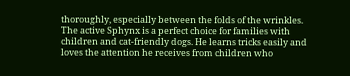thoroughly, especially between the folds of the wrinkles. The active Sphynx is a perfect choice for families with children and cat-friendly dogs. He learns tricks easily and loves the attention he receives from children who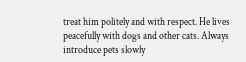treat him politely and with respect. He lives peacefully with dogs and other cats. Always introduce pets slowly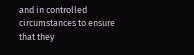and in controlled circumstances to ensure that they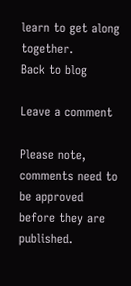learn to get along together.
Back to blog

Leave a comment

Please note, comments need to be approved before they are published.